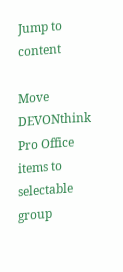Jump to content

Move DEVONthink Pro Office items to selectable group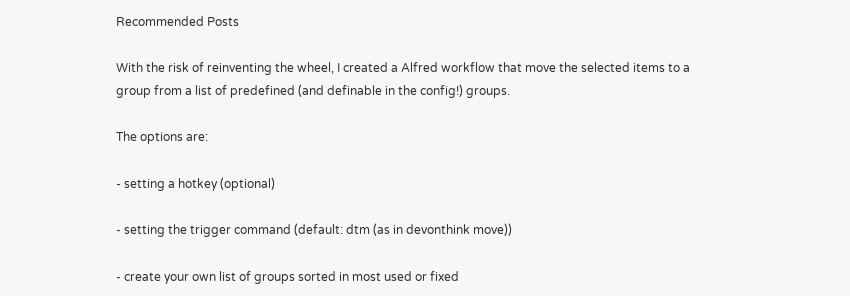Recommended Posts

With the risk of reinventing the wheel, I created a Alfred workflow that move the selected items to a group from a list of predefined (and definable in the config!) groups.

The options are:

- setting a hotkey (optional)

- setting the trigger command (default: dtm (as in devonthink move))

- create your own list of groups sorted in most used or fixed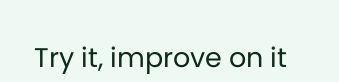Try it, improve on it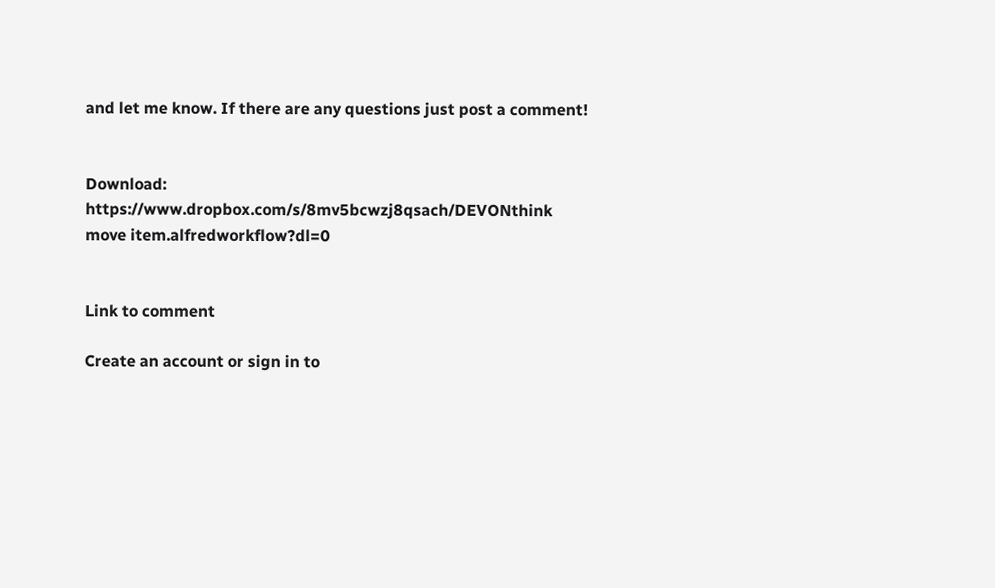and let me know. If there are any questions just post a comment!


Download: https://www.dropbox.com/s/8mv5bcwzj8qsach/DEVONthink move item.alfredworkflow?dl=0


Link to comment

Create an account or sign in to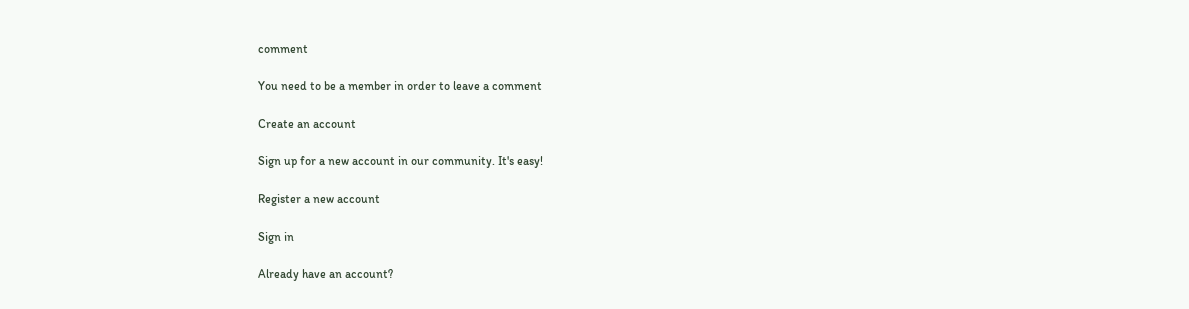comment

You need to be a member in order to leave a comment

Create an account

Sign up for a new account in our community. It's easy!

Register a new account

Sign in

Already have an account?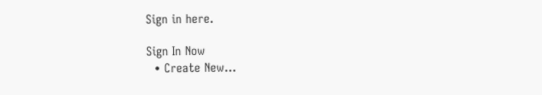Sign in here.

Sign In Now
  • Create New...